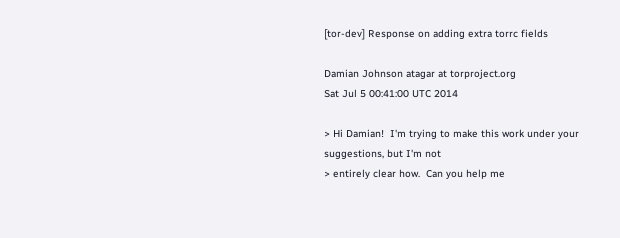[tor-dev] Response on adding extra torrc fields

Damian Johnson atagar at torproject.org
Sat Jul 5 00:41:00 UTC 2014

> Hi Damian!  I'm trying to make this work under your suggestions, but I'm not
> entirely clear how.  Can you help me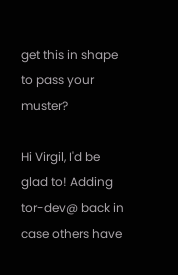get this in shape to pass your muster?

Hi Virgil, I'd be glad to! Adding tor-dev@ back in case others have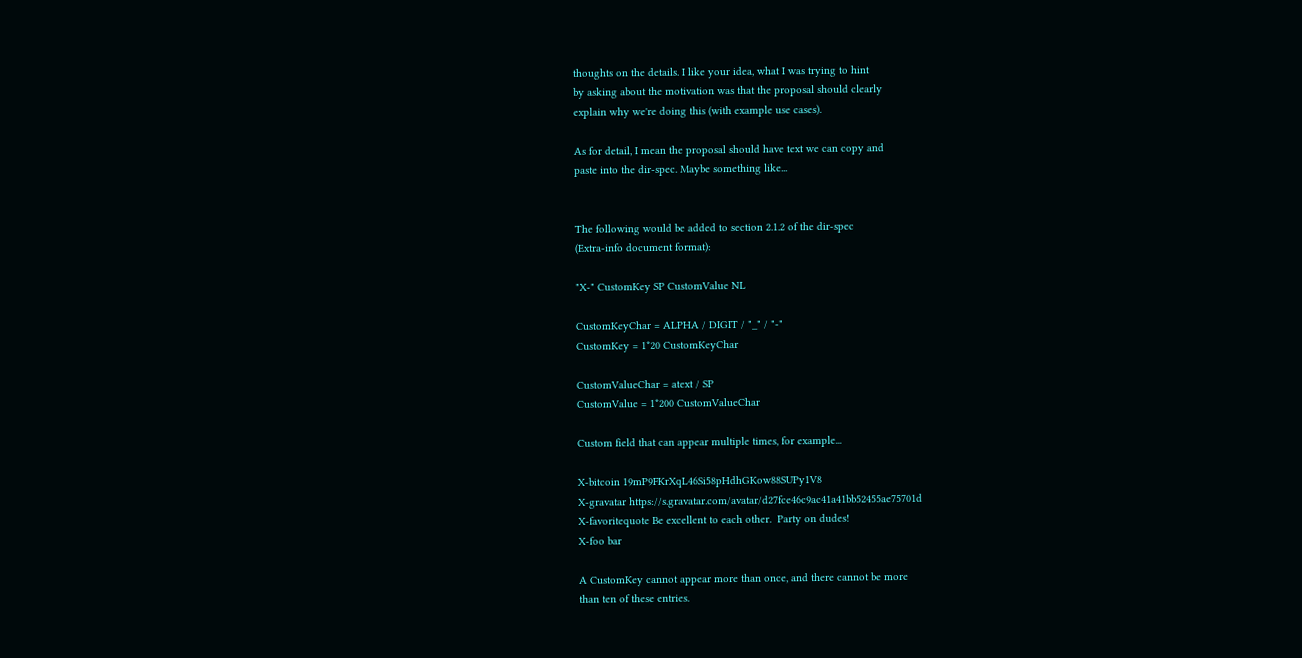thoughts on the details. I like your idea, what I was trying to hint
by asking about the motivation was that the proposal should clearly
explain why we're doing this (with example use cases).

As for detail, I mean the proposal should have text we can copy and
paste into the dir-spec. Maybe something like...


The following would be added to section 2.1.2 of the dir-spec
(Extra-info document format):

"X-" CustomKey SP CustomValue NL

CustomKeyChar = ALPHA / DIGIT / "_" / "-"
CustomKey = 1*20 CustomKeyChar

CustomValueChar = atext / SP
CustomValue = 1*200 CustomValueChar

Custom field that can appear multiple times, for example...

X-bitcoin 19mP9FKrXqL46Si58pHdhGKow88SUPy1V8
X-gravatar https://s.gravatar.com/avatar/d27fce46c9ac41a41bb52455ae75701d
X-favoritequote Be excellent to each other.  Party on dudes!
X-foo bar

A CustomKey cannot appear more than once, and there cannot be more
than ten of these entries.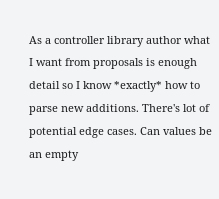As a controller library author what I want from proposals is enough
detail so I know *exactly* how to parse new additions. There's lot of
potential edge cases. Can values be an empty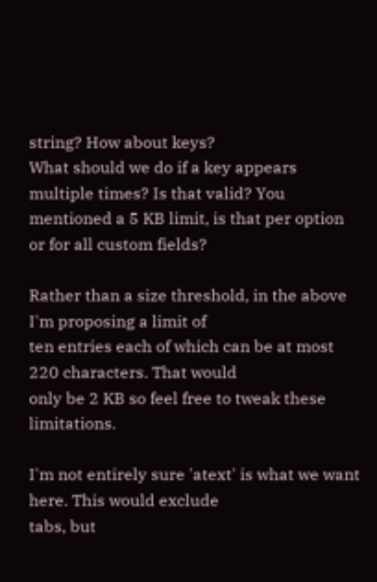string? How about keys?
What should we do if a key appears multiple times? Is that valid? You
mentioned a 5 KB limit, is that per option or for all custom fields?

Rather than a size threshold, in the above I'm proposing a limit of
ten entries each of which can be at most 220 characters. That would
only be 2 KB so feel free to tweak these limitations.

I'm not entirely sure 'atext' is what we want here. This would exclude
tabs, but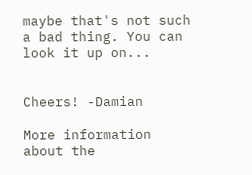maybe that's not such a bad thing. You can look it up on...


Cheers! -Damian

More information about the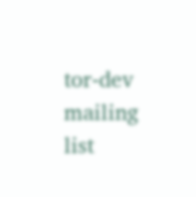tor-dev mailing list